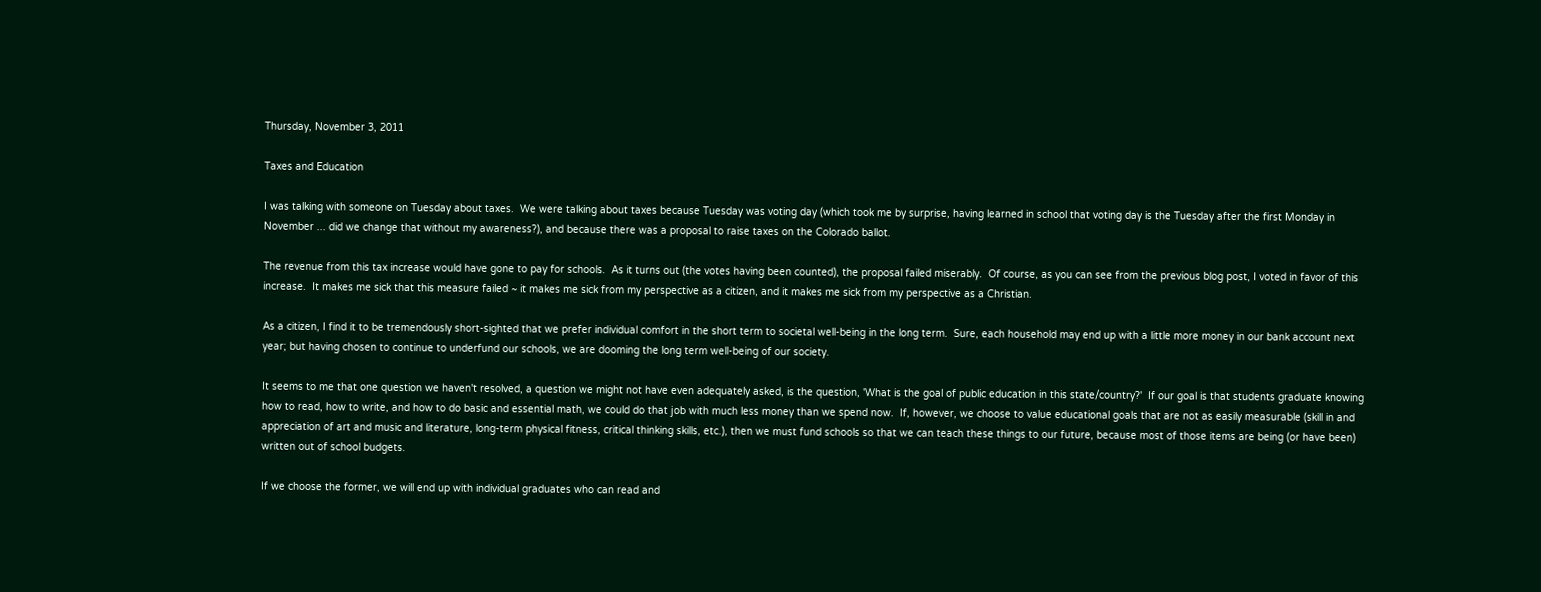Thursday, November 3, 2011

Taxes and Education

I was talking with someone on Tuesday about taxes.  We were talking about taxes because Tuesday was voting day (which took me by surprise, having learned in school that voting day is the Tuesday after the first Monday in November ... did we change that without my awareness?), and because there was a proposal to raise taxes on the Colorado ballot.

The revenue from this tax increase would have gone to pay for schools.  As it turns out (the votes having been counted), the proposal failed miserably.  Of course, as you can see from the previous blog post, I voted in favor of this increase.  It makes me sick that this measure failed ~ it makes me sick from my perspective as a citizen, and it makes me sick from my perspective as a Christian.

As a citizen, I find it to be tremendously short-sighted that we prefer individual comfort in the short term to societal well-being in the long term.  Sure, each household may end up with a little more money in our bank account next year; but having chosen to continue to underfund our schools, we are dooming the long term well-being of our society.

It seems to me that one question we haven't resolved, a question we might not have even adequately asked, is the question, 'What is the goal of public education in this state/country?'  If our goal is that students graduate knowing how to read, how to write, and how to do basic and essential math, we could do that job with much less money than we spend now.  If, however, we choose to value educational goals that are not as easily measurable (skill in and appreciation of art and music and literature, long-term physical fitness, critical thinking skills, etc.), then we must fund schools so that we can teach these things to our future, because most of those items are being (or have been) written out of school budgets.

If we choose the former, we will end up with individual graduates who can read and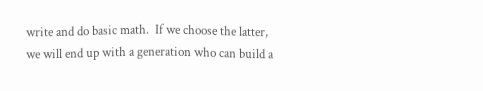write and do basic math.  If we choose the latter, we will end up with a generation who can build a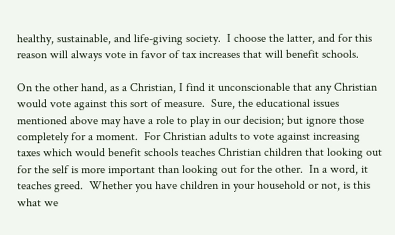healthy, sustainable, and life-giving society.  I choose the latter, and for this reason will always vote in favor of tax increases that will benefit schools.

On the other hand, as a Christian, I find it unconscionable that any Christian would vote against this sort of measure.  Sure, the educational issues mentioned above may have a role to play in our decision; but ignore those completely for a moment.  For Christian adults to vote against increasing taxes which would benefit schools teaches Christian children that looking out for the self is more important than looking out for the other.  In a word, it teaches greed.  Whether you have children in your household or not, is this what we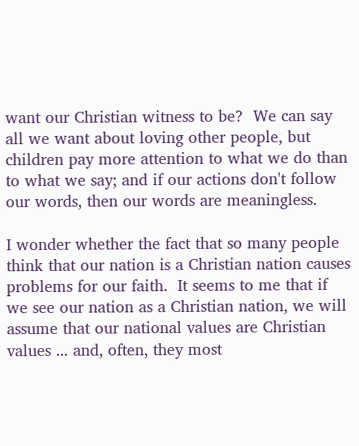want our Christian witness to be?  We can say all we want about loving other people, but children pay more attention to what we do than to what we say; and if our actions don't follow our words, then our words are meaningless.

I wonder whether the fact that so many people think that our nation is a Christian nation causes problems for our faith.  It seems to me that if we see our nation as a Christian nation, we will assume that our national values are Christian values ... and, often, they most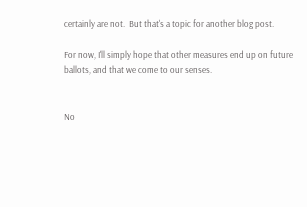certainly are not.  But that's a topic for another blog post.

For now, I'll simply hope that other measures end up on future ballots, and that we come to our senses.


No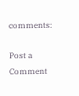comments:

Post a Comment